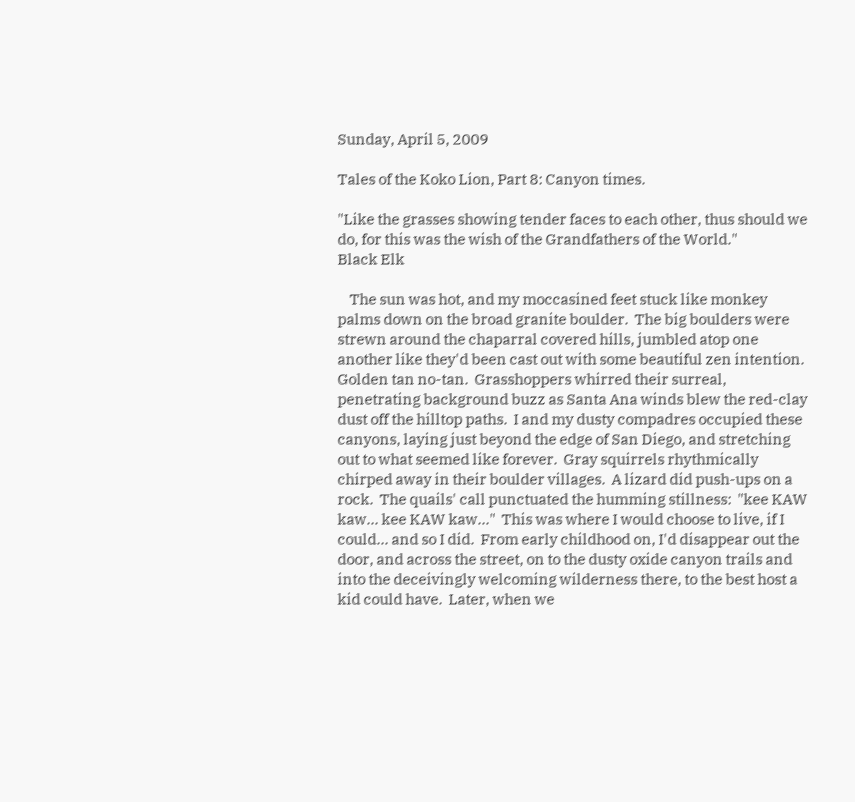Sunday, April 5, 2009

Tales of the Koko Lion, Part 8: Canyon times.

"Like the grasses showing tender faces to each other, thus should we do, for this was the wish of the Grandfathers of the World."                                                                                              Black Elk

    The sun was hot, and my moccasined feet stuck like monkey palms down on the broad granite boulder.  The big boulders were strewn around the chaparral covered hills, jumbled atop one another like they'd been cast out with some beautiful zen intention.  Golden tan no-tan.  Grasshoppers whirred their surreal, penetrating background buzz as Santa Ana winds blew the red-clay dust off the hilltop paths.  I and my dusty compadres occupied these canyons, laying just beyond the edge of San Diego, and stretching out to what seemed like forever.  Gray squirrels rhythmically chirped away in their boulder villages.  A lizard did push-ups on a rock.  The quails' call punctuated the humming stillness:  "kee KAW kaw... kee KAW kaw..."  This was where I would choose to live, if I could... and so I did.  From early childhood on, I'd disappear out the door, and across the street, on to the dusty oxide canyon trails and into the deceivingly welcoming wilderness there, to the best host a kid could have.  Later, when we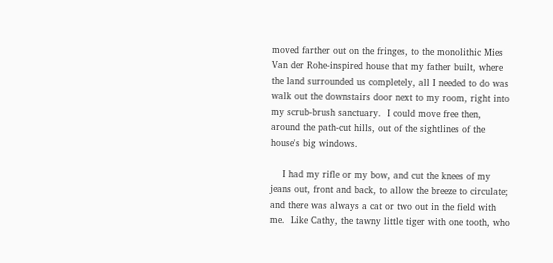moved farther out on the fringes, to the monolithic Mies Van der Rohe-inspired house that my father built, where the land surrounded us completely, all I needed to do was walk out the downstairs door next to my room, right into my scrub-brush sanctuary.  I could move free then, around the path-cut hills, out of the sightlines of the house's big windows.

    I had my rifle or my bow, and cut the knees of my jeans out, front and back, to allow the breeze to circulate; and there was always a cat or two out in the field with me.  Like Cathy, the tawny little tiger with one tooth, who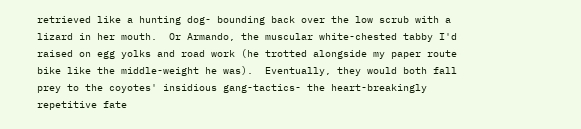retrieved like a hunting dog- bounding back over the low scrub with a lizard in her mouth.  Or Armando, the muscular white-chested tabby I'd raised on egg yolks and road work (he trotted alongside my paper route bike like the middle-weight he was).  Eventually, they would both fall prey to the coyotes' insidious gang-tactics- the heart-breakingly repetitive fate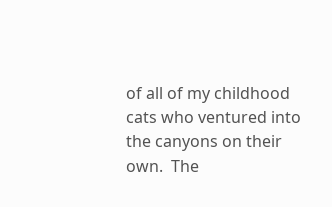of all of my childhood cats who ventured into the canyons on their own.  The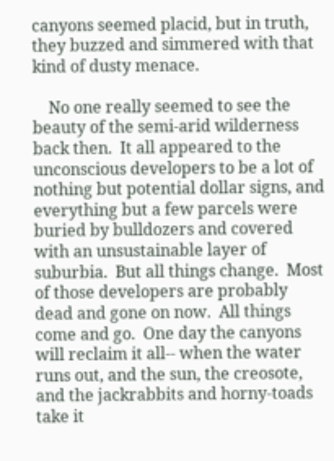canyons seemed placid, but in truth, they buzzed and simmered with that kind of dusty menace.

    No one really seemed to see the beauty of the semi-arid wilderness back then.  It all appeared to the unconscious developers to be a lot of nothing but potential dollar signs, and everything but a few parcels were buried by bulldozers and covered with an unsustainable layer of suburbia.  But all things change.  Most of those developers are probably dead and gone on now.  All things come and go.  One day the canyons will reclaim it all-- when the water runs out, and the sun, the creosote, and the jackrabbits and horny-toads take it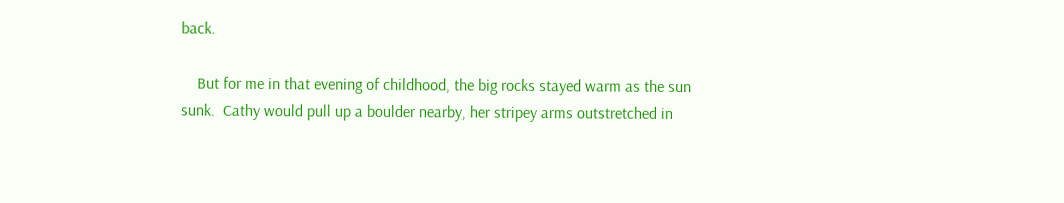back.

    But for me in that evening of childhood, the big rocks stayed warm as the sun sunk.  Cathy would pull up a boulder nearby, her stripey arms outstretched in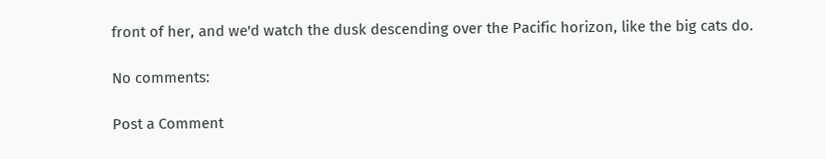front of her, and we'd watch the dusk descending over the Pacific horizon, like the big cats do.

No comments:

Post a Comment